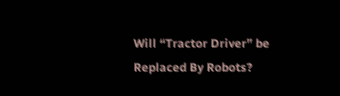Will “Tractor Driver” be Replaced By Robots?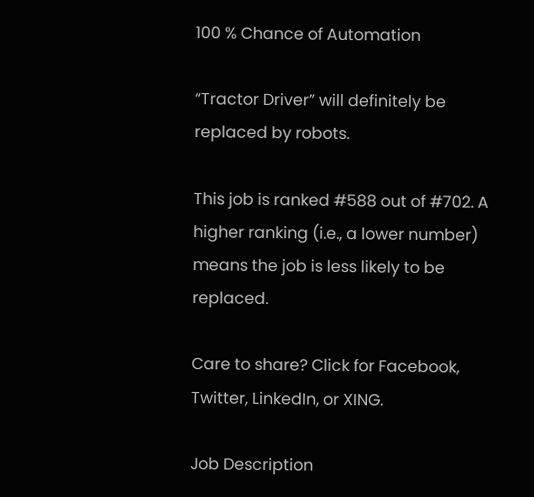100 % Chance of Automation

“Tractor Driver” will definitely be replaced by robots.

This job is ranked #588 out of #702. A higher ranking (i.e., a lower number) means the job is less likely to be replaced.

Care to share? Click for Facebook, Twitter, LinkedIn, or XING.

Job Description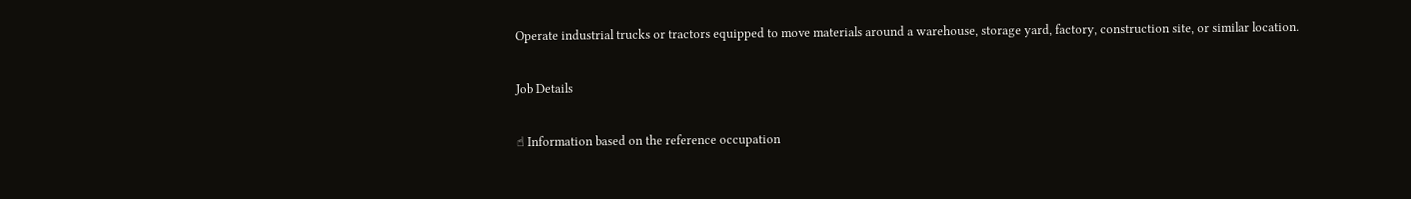Operate industrial trucks or tractors equipped to move materials around a warehouse, storage yard, factory, construction site, or similar location.

Job Details

☝ Information based on the reference occupation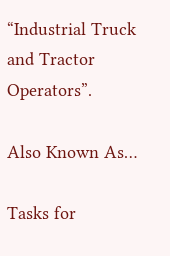“Industrial Truck and Tractor Operators”.

Also Known As…

Tasks for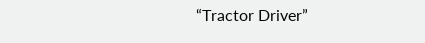“Tractor Driver”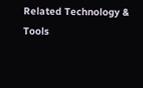Related Technology & Tools